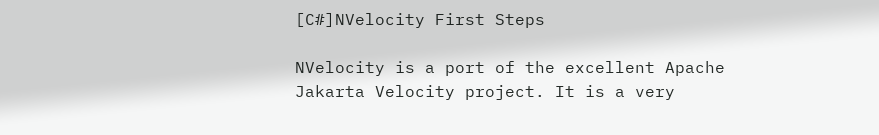[C#]NVelocity First Steps

NVelocity is a port of the excellent Apache Jakarta Velocity project. It is a very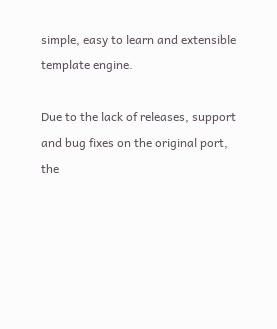simple, easy to learn and extensible template engine.

Due to the lack of releases, support and bug fixes on the original port, the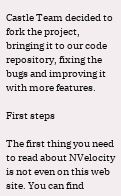Castle Team decided to fork the project, bringing it to our code repository, fixing the bugs and improving it with more features.

First steps

The first thing you need to read about NVelocity is not even on this web site. You can find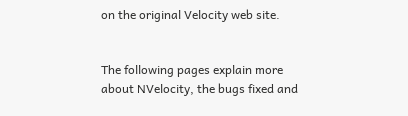on the original Velocity web site.


The following pages explain more about NVelocity, the bugs fixed and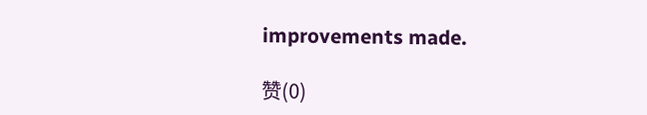improvements made.

赞(0)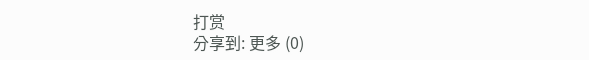打赏
分享到: 更多 (0)